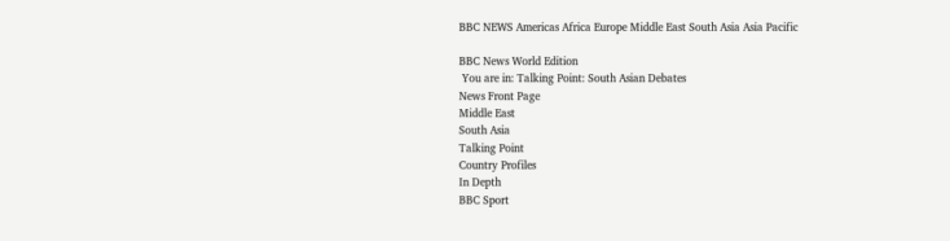BBC NEWS Americas Africa Europe Middle East South Asia Asia Pacific

BBC News World Edition
 You are in: Talking Point: South Asian Debates
News Front Page
Middle East
South Asia
Talking Point
Country Profiles
In Depth
BBC Sport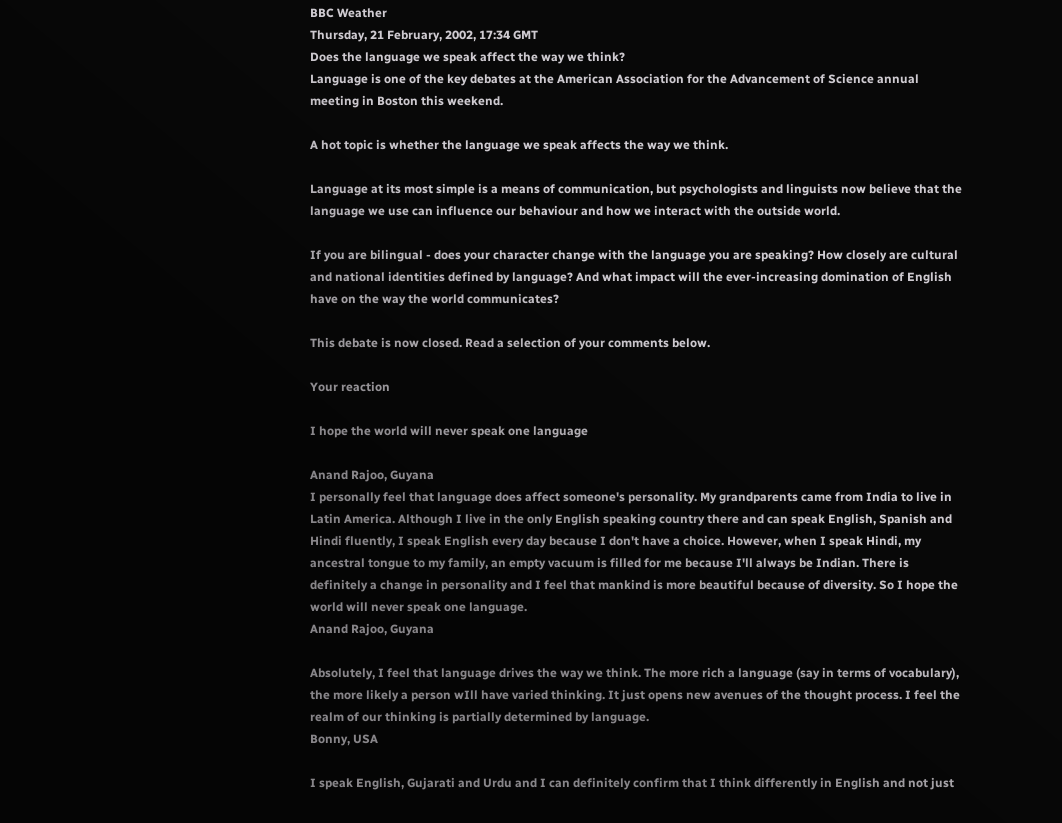BBC Weather
Thursday, 21 February, 2002, 17:34 GMT
Does the language we speak affect the way we think?
Language is one of the key debates at the American Association for the Advancement of Science annual meeting in Boston this weekend.

A hot topic is whether the language we speak affects the way we think.

Language at its most simple is a means of communication, but psychologists and linguists now believe that the language we use can influence our behaviour and how we interact with the outside world.

If you are bilingual - does your character change with the language you are speaking? How closely are cultural and national identities defined by language? And what impact will the ever-increasing domination of English have on the way the world communicates?

This debate is now closed. Read a selection of your comments below.

Your reaction

I hope the world will never speak one language

Anand Rajoo, Guyana
I personally feel that language does affect someone's personality. My grandparents came from India to live in Latin America. Although I live in the only English speaking country there and can speak English, Spanish and Hindi fluently, I speak English every day because I don't have a choice. However, when I speak Hindi, my ancestral tongue to my family, an empty vacuum is filled for me because I'll always be Indian. There is definitely a change in personality and I feel that mankind is more beautiful because of diversity. So I hope the world will never speak one language.
Anand Rajoo, Guyana

Absolutely, I feel that language drives the way we think. The more rich a language (say in terms of vocabulary), the more likely a person wIll have varied thinking. It just opens new avenues of the thought process. I feel the realm of our thinking is partially determined by language.
Bonny, USA

I speak English, Gujarati and Urdu and I can definitely confirm that I think differently in English and not just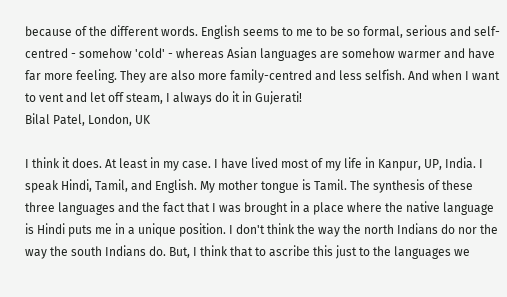because of the different words. English seems to me to be so formal, serious and self-centred - somehow 'cold' - whereas Asian languages are somehow warmer and have far more feeling. They are also more family-centred and less selfish. And when I want to vent and let off steam, I always do it in Gujerati!
Bilal Patel, London, UK

I think it does. At least in my case. I have lived most of my life in Kanpur, UP, India. I speak Hindi, Tamil, and English. My mother tongue is Tamil. The synthesis of these three languages and the fact that I was brought in a place where the native language is Hindi puts me in a unique position. I don't think the way the north Indians do nor the way the south Indians do. But, I think that to ascribe this just to the languages we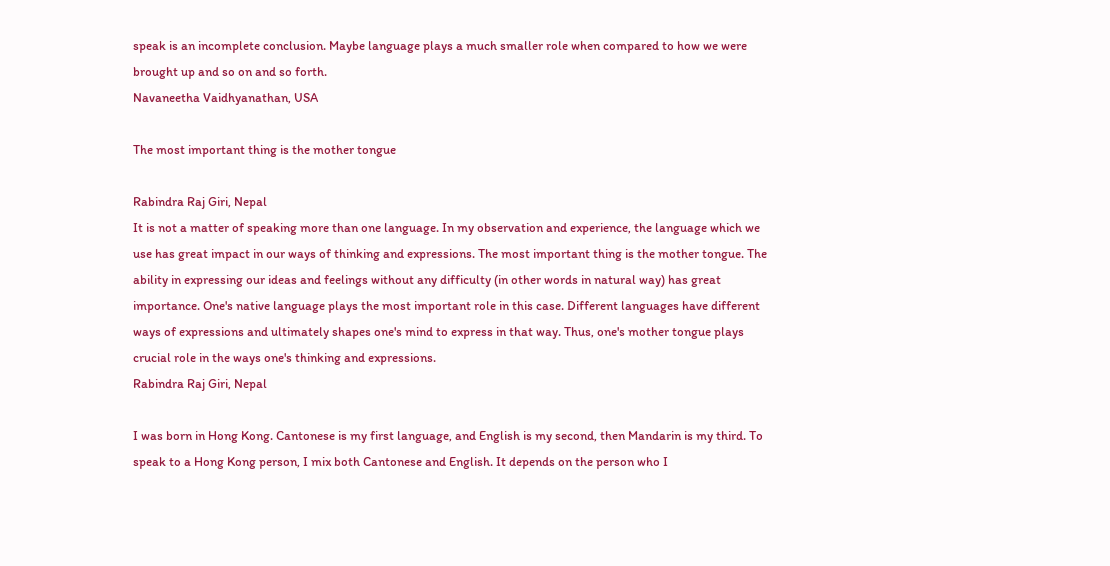speak is an incomplete conclusion. Maybe language plays a much smaller role when compared to how we were brought up and so on and so forth.
Navaneetha Vaidhyanathan, USA

The most important thing is the mother tongue

Rabindra Raj Giri, Nepal
It is not a matter of speaking more than one language. In my observation and experience, the language which we use has great impact in our ways of thinking and expressions. The most important thing is the mother tongue. The ability in expressing our ideas and feelings without any difficulty (in other words in natural way) has great importance. One's native language plays the most important role in this case. Different languages have different ways of expressions and ultimately shapes one's mind to express in that way. Thus, one's mother tongue plays crucial role in the ways one's thinking and expressions.
Rabindra Raj Giri, Nepal

I was born in Hong Kong. Cantonese is my first language, and English is my second, then Mandarin is my third. To speak to a Hong Kong person, I mix both Cantonese and English. It depends on the person who I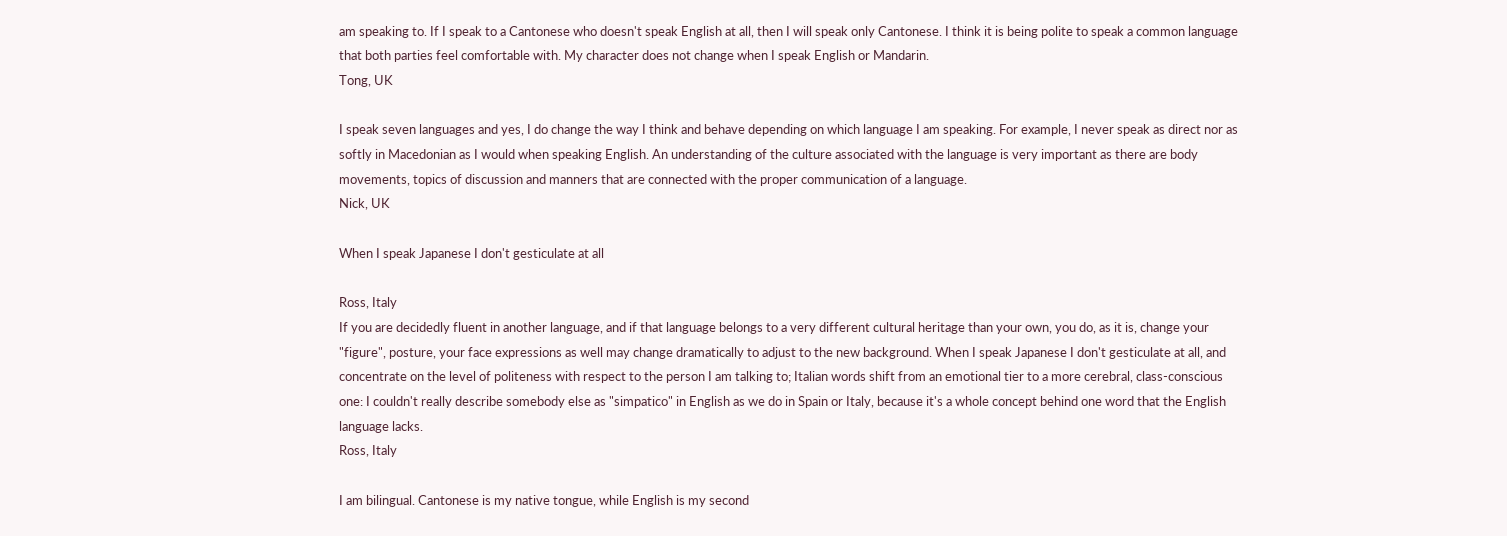am speaking to. If I speak to a Cantonese who doesn't speak English at all, then I will speak only Cantonese. I think it is being polite to speak a common language that both parties feel comfortable with. My character does not change when I speak English or Mandarin.
Tong, UK

I speak seven languages and yes, I do change the way I think and behave depending on which language I am speaking. For example, I never speak as direct nor as softly in Macedonian as I would when speaking English. An understanding of the culture associated with the language is very important as there are body movements, topics of discussion and manners that are connected with the proper communication of a language.
Nick, UK

When I speak Japanese I don't gesticulate at all

Ross, Italy
If you are decidedly fluent in another language, and if that language belongs to a very different cultural heritage than your own, you do, as it is, change your "figure", posture, your face expressions as well may change dramatically to adjust to the new background. When I speak Japanese I don't gesticulate at all, and concentrate on the level of politeness with respect to the person I am talking to; Italian words shift from an emotional tier to a more cerebral, class-conscious one: I couldn't really describe somebody else as "simpatico" in English as we do in Spain or Italy, because it's a whole concept behind one word that the English language lacks.
Ross, Italy

I am bilingual. Cantonese is my native tongue, while English is my second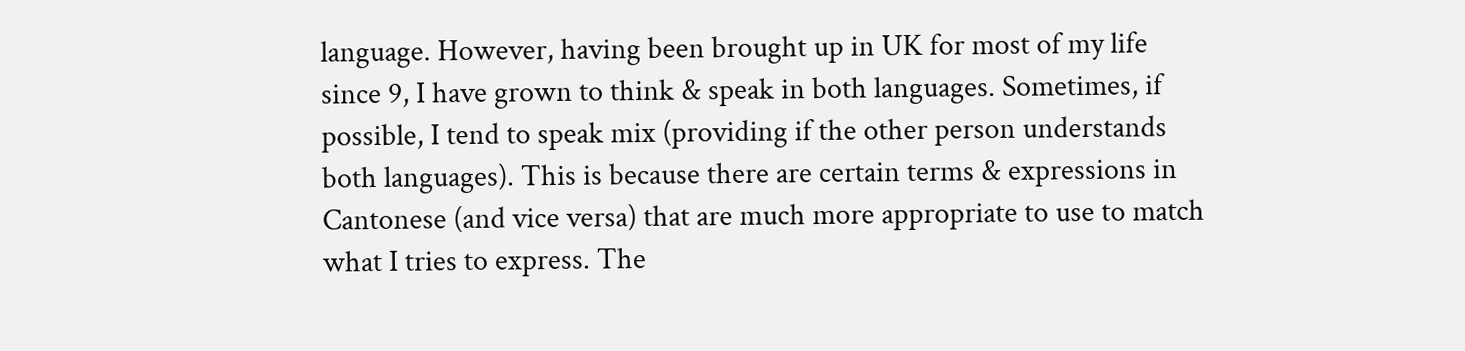language. However, having been brought up in UK for most of my life since 9, I have grown to think & speak in both languages. Sometimes, if possible, I tend to speak mix (providing if the other person understands both languages). This is because there are certain terms & expressions in Cantonese (and vice versa) that are much more appropriate to use to match what I tries to express. The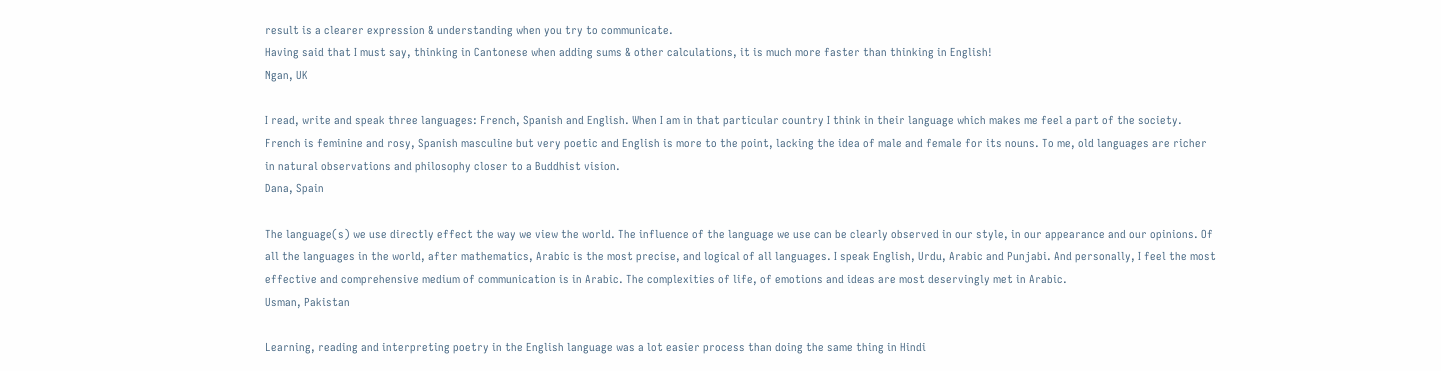result is a clearer expression & understanding when you try to communicate.
Having said that I must say, thinking in Cantonese when adding sums & other calculations, it is much more faster than thinking in English!
Ngan, UK

I read, write and speak three languages: French, Spanish and English. When I am in that particular country I think in their language which makes me feel a part of the society. French is feminine and rosy, Spanish masculine but very poetic and English is more to the point, lacking the idea of male and female for its nouns. To me, old languages are richer in natural observations and philosophy closer to a Buddhist vision.
Dana, Spain

The language(s) we use directly effect the way we view the world. The influence of the language we use can be clearly observed in our style, in our appearance and our opinions. Of all the languages in the world, after mathematics, Arabic is the most precise, and logical of all languages. I speak English, Urdu, Arabic and Punjabi. And personally, I feel the most effective and comprehensive medium of communication is in Arabic. The complexities of life, of emotions and ideas are most deservingly met in Arabic.
Usman, Pakistan

Learning, reading and interpreting poetry in the English language was a lot easier process than doing the same thing in Hindi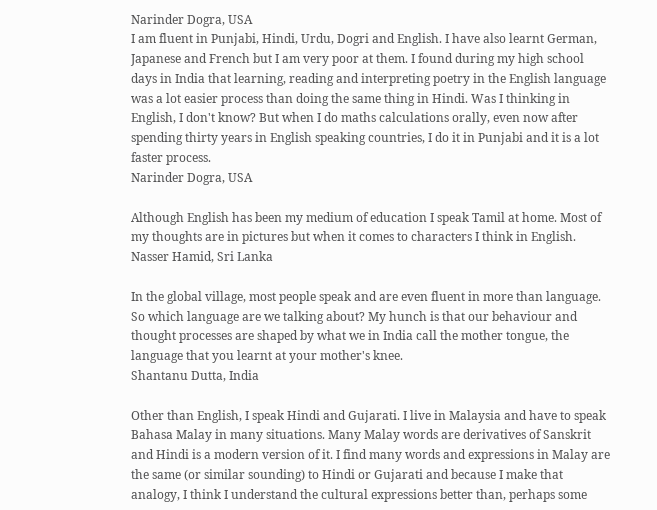Narinder Dogra, USA
I am fluent in Punjabi, Hindi, Urdu, Dogri and English. I have also learnt German, Japanese and French but I am very poor at them. I found during my high school days in India that learning, reading and interpreting poetry in the English language was a lot easier process than doing the same thing in Hindi. Was I thinking in English, I don't know? But when I do maths calculations orally, even now after spending thirty years in English speaking countries, I do it in Punjabi and it is a lot faster process.
Narinder Dogra, USA

Although English has been my medium of education I speak Tamil at home. Most of my thoughts are in pictures but when it comes to characters I think in English.
Nasser Hamid, Sri Lanka

In the global village, most people speak and are even fluent in more than language. So which language are we talking about? My hunch is that our behaviour and thought processes are shaped by what we in India call the mother tongue, the language that you learnt at your mother's knee.
Shantanu Dutta, India

Other than English, I speak Hindi and Gujarati. I live in Malaysia and have to speak Bahasa Malay in many situations. Many Malay words are derivatives of Sanskrit and Hindi is a modern version of it. I find many words and expressions in Malay are the same (or similar sounding) to Hindi or Gujarati and because I make that analogy, I think I understand the cultural expressions better than, perhaps some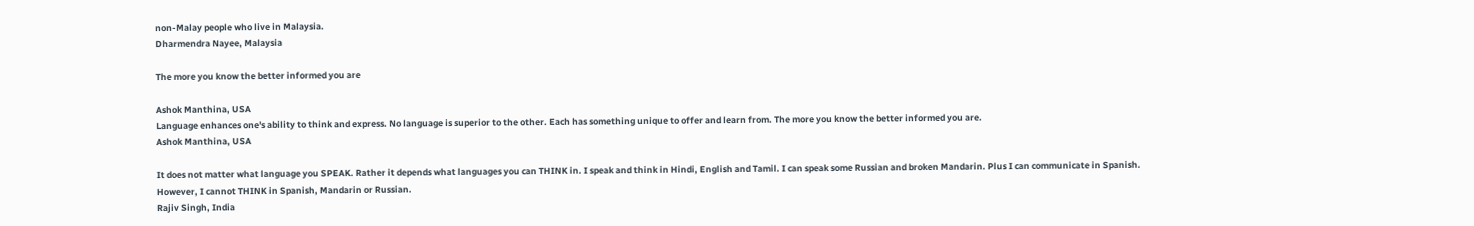non-Malay people who live in Malaysia.
Dharmendra Nayee, Malaysia

The more you know the better informed you are

Ashok Manthina, USA
Language enhances one's ability to think and express. No language is superior to the other. Each has something unique to offer and learn from. The more you know the better informed you are.
Ashok Manthina, USA

It does not matter what language you SPEAK. Rather it depends what languages you can THINK in. I speak and think in Hindi, English and Tamil. I can speak some Russian and broken Mandarin. Plus I can communicate in Spanish. However, I cannot THINK in Spanish, Mandarin or Russian.
Rajiv Singh, India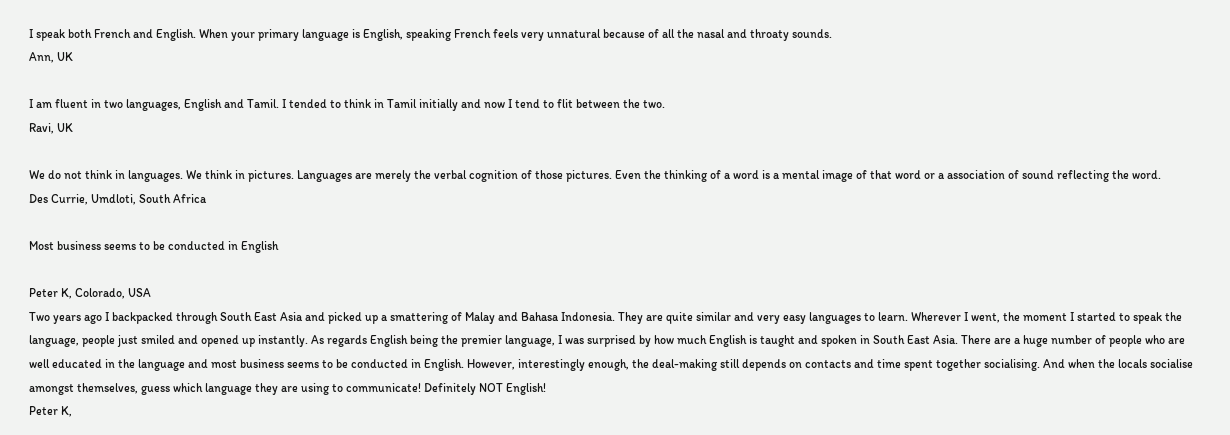I speak both French and English. When your primary language is English, speaking French feels very unnatural because of all the nasal and throaty sounds.
Ann, UK

I am fluent in two languages, English and Tamil. I tended to think in Tamil initially and now I tend to flit between the two.
Ravi, UK

We do not think in languages. We think in pictures. Languages are merely the verbal cognition of those pictures. Even the thinking of a word is a mental image of that word or a association of sound reflecting the word.
Des Currie, Umdloti, South Africa

Most business seems to be conducted in English

Peter K, Colorado, USA
Two years ago I backpacked through South East Asia and picked up a smattering of Malay and Bahasa Indonesia. They are quite similar and very easy languages to learn. Wherever I went, the moment I started to speak the language, people just smiled and opened up instantly. As regards English being the premier language, I was surprised by how much English is taught and spoken in South East Asia. There are a huge number of people who are well educated in the language and most business seems to be conducted in English. However, interestingly enough, the deal-making still depends on contacts and time spent together socialising. And when the locals socialise amongst themselves, guess which language they are using to communicate! Definitely NOT English!
Peter K,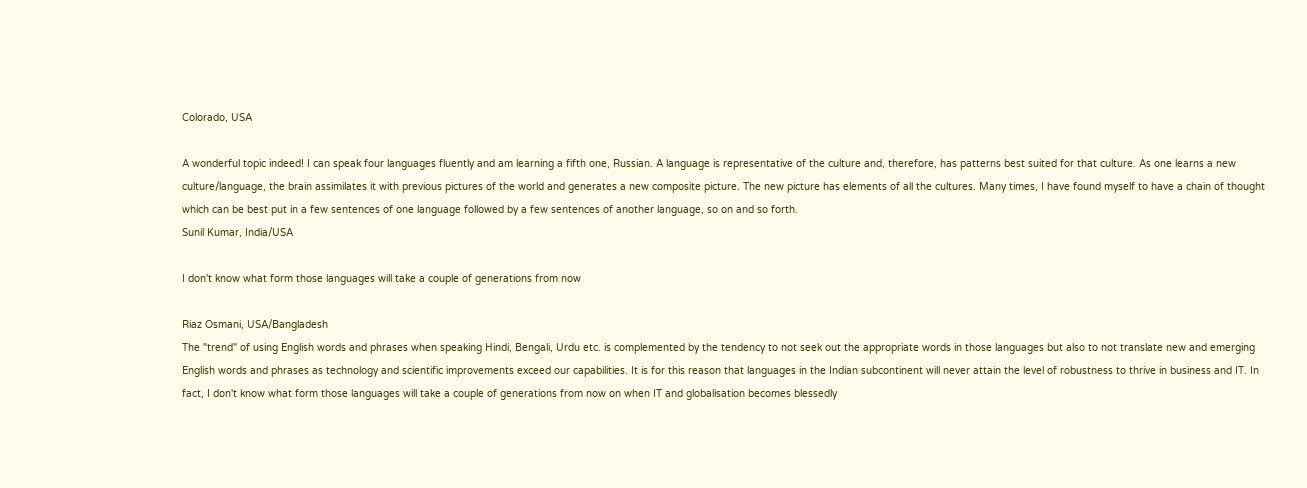Colorado, USA

A wonderful topic indeed! I can speak four languages fluently and am learning a fifth one, Russian. A language is representative of the culture and, therefore, has patterns best suited for that culture. As one learns a new culture/language, the brain assimilates it with previous pictures of the world and generates a new composite picture. The new picture has elements of all the cultures. Many times, I have found myself to have a chain of thought which can be best put in a few sentences of one language followed by a few sentences of another language, so on and so forth.
Sunil Kumar, India/USA

I don't know what form those languages will take a couple of generations from now

Riaz Osmani, USA/Bangladesh
The "trend" of using English words and phrases when speaking Hindi, Bengali, Urdu etc. is complemented by the tendency to not seek out the appropriate words in those languages but also to not translate new and emerging English words and phrases as technology and scientific improvements exceed our capabilities. It is for this reason that languages in the Indian subcontinent will never attain the level of robustness to thrive in business and IT. In fact, I don't know what form those languages will take a couple of generations from now on when IT and globalisation becomes blessedly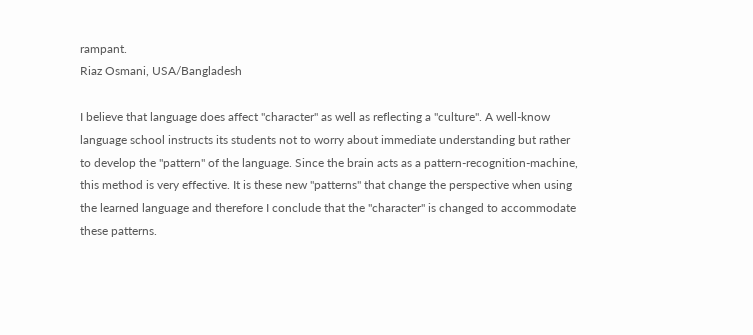rampant.
Riaz Osmani, USA/Bangladesh

I believe that language does affect "character" as well as reflecting a "culture". A well-know language school instructs its students not to worry about immediate understanding but rather to develop the "pattern" of the language. Since the brain acts as a pattern-recognition-machine, this method is very effective. It is these new "patterns" that change the perspective when using the learned language and therefore I conclude that the "character" is changed to accommodate these patterns.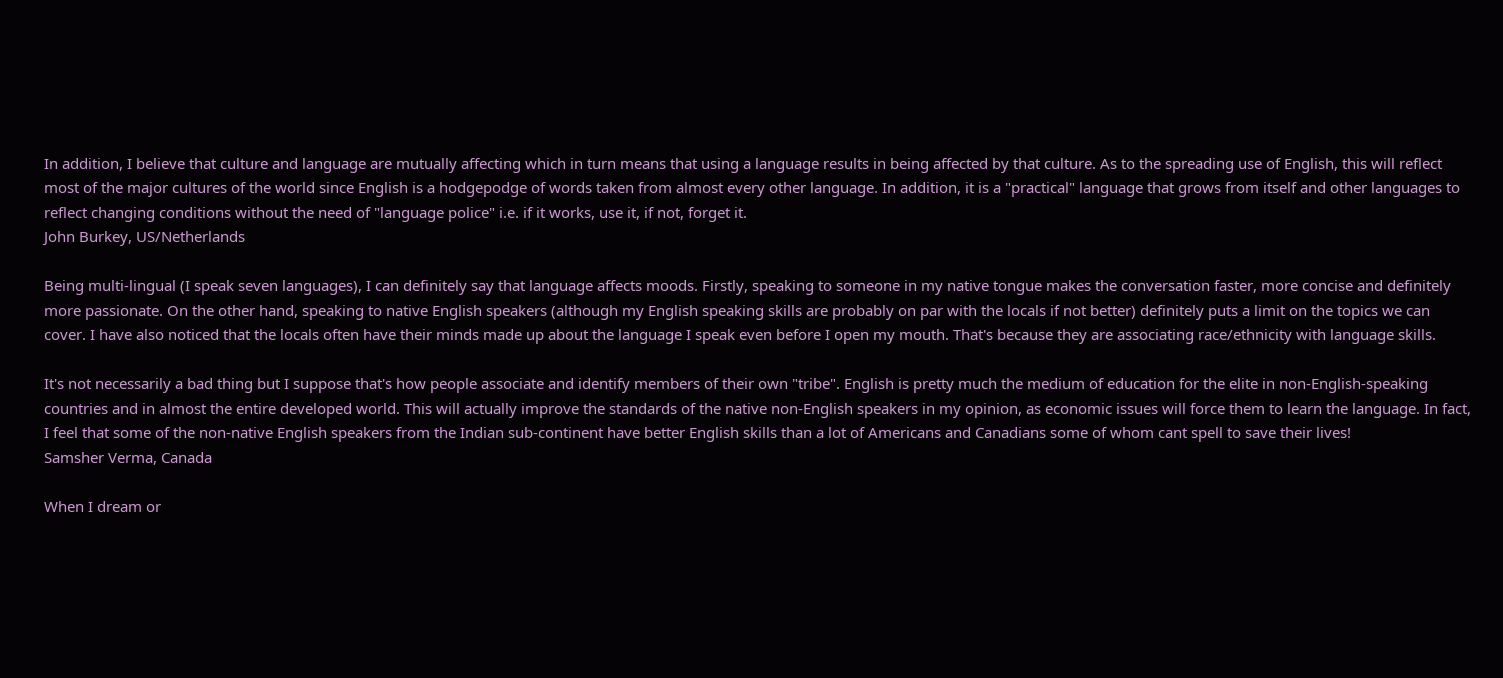In addition, I believe that culture and language are mutually affecting which in turn means that using a language results in being affected by that culture. As to the spreading use of English, this will reflect most of the major cultures of the world since English is a hodgepodge of words taken from almost every other language. In addition, it is a "practical" language that grows from itself and other languages to reflect changing conditions without the need of "language police" i.e. if it works, use it, if not, forget it.
John Burkey, US/Netherlands

Being multi-lingual (I speak seven languages), I can definitely say that language affects moods. Firstly, speaking to someone in my native tongue makes the conversation faster, more concise and definitely more passionate. On the other hand, speaking to native English speakers (although my English speaking skills are probably on par with the locals if not better) definitely puts a limit on the topics we can cover. I have also noticed that the locals often have their minds made up about the language I speak even before I open my mouth. That's because they are associating race/ethnicity with language skills.

It's not necessarily a bad thing but I suppose that's how people associate and identify members of their own "tribe". English is pretty much the medium of education for the elite in non-English-speaking countries and in almost the entire developed world. This will actually improve the standards of the native non-English speakers in my opinion, as economic issues will force them to learn the language. In fact, I feel that some of the non-native English speakers from the Indian sub-continent have better English skills than a lot of Americans and Canadians some of whom cant spell to save their lives!
Samsher Verma, Canada

When I dream or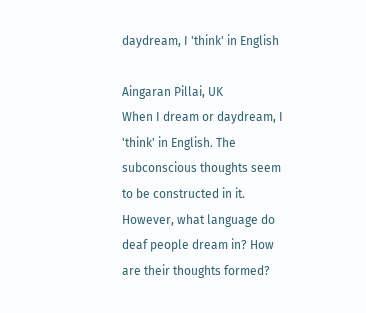daydream, I 'think' in English

Aingaran Pillai, UK
When I dream or daydream, I 'think' in English. The subconscious thoughts seem to be constructed in it. However, what language do deaf people dream in? How are their thoughts formed?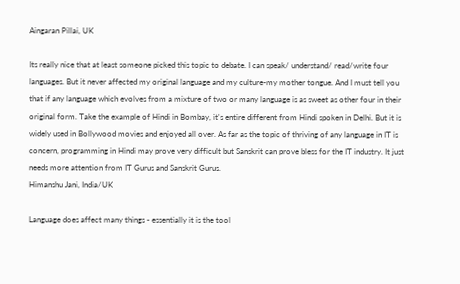Aingaran Pillai, UK

Its really nice that at least someone picked this topic to debate. I can speak/ understand/ read/write four languages. But it never affected my original language and my culture-my mother tongue. And I must tell you that if any language which evolves from a mixture of two or many language is as sweet as other four in their original form. Take the example of Hindi in Bombay, it's entire different from Hindi spoken in Delhi. But it is widely used in Bollywood movies and enjoyed all over. As far as the topic of thriving of any language in IT is concern, programming in Hindi may prove very difficult but Sanskrit can prove bless for the IT industry. It just needs more attention from IT Gurus and Sanskrit Gurus.
Himanshu Jani, India/UK

Language does affect many things - essentially it is the tool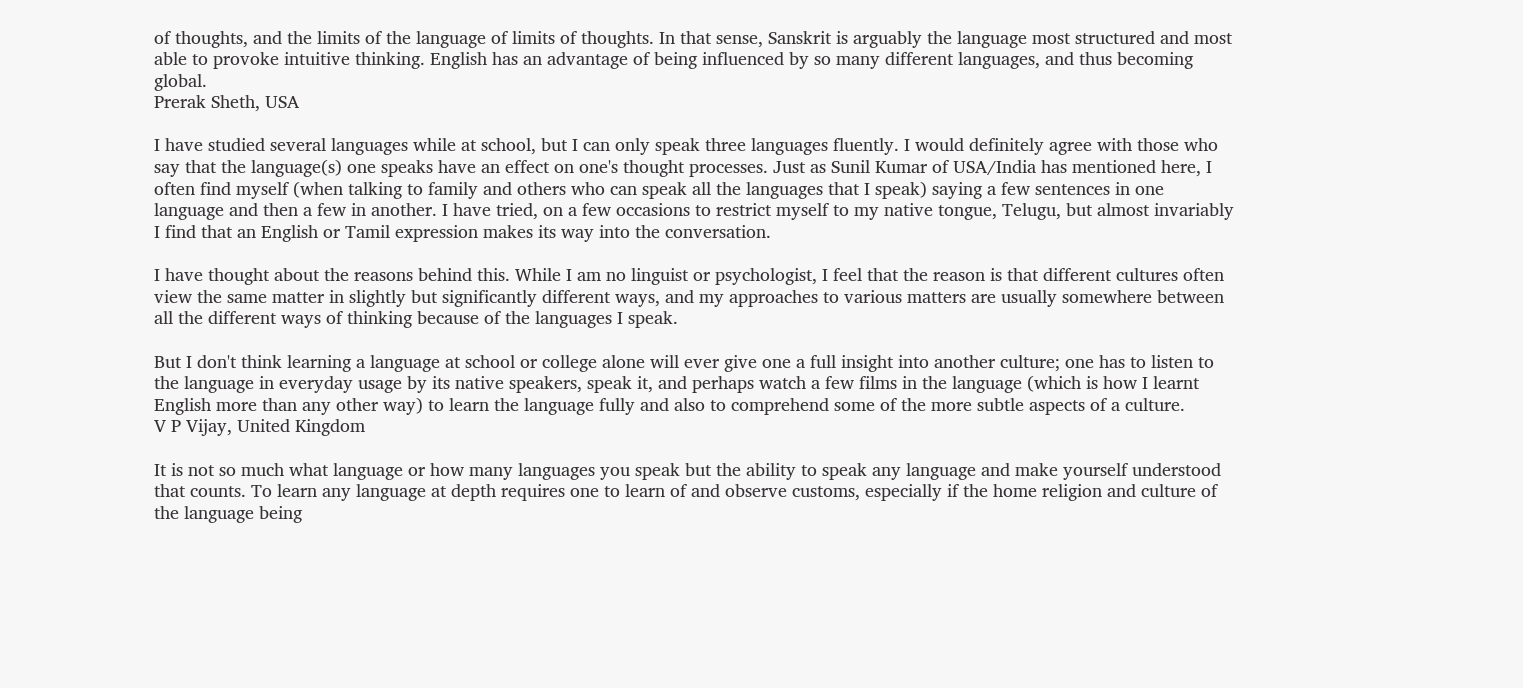of thoughts, and the limits of the language of limits of thoughts. In that sense, Sanskrit is arguably the language most structured and most able to provoke intuitive thinking. English has an advantage of being influenced by so many different languages, and thus becoming global.
Prerak Sheth, USA

I have studied several languages while at school, but I can only speak three languages fluently. I would definitely agree with those who say that the language(s) one speaks have an effect on one's thought processes. Just as Sunil Kumar of USA/India has mentioned here, I often find myself (when talking to family and others who can speak all the languages that I speak) saying a few sentences in one language and then a few in another. I have tried, on a few occasions to restrict myself to my native tongue, Telugu, but almost invariably I find that an English or Tamil expression makes its way into the conversation.

I have thought about the reasons behind this. While I am no linguist or psychologist, I feel that the reason is that different cultures often view the same matter in slightly but significantly different ways, and my approaches to various matters are usually somewhere between all the different ways of thinking because of the languages I speak.

But I don't think learning a language at school or college alone will ever give one a full insight into another culture; one has to listen to the language in everyday usage by its native speakers, speak it, and perhaps watch a few films in the language (which is how I learnt English more than any other way) to learn the language fully and also to comprehend some of the more subtle aspects of a culture.
V P Vijay, United Kingdom

It is not so much what language or how many languages you speak but the ability to speak any language and make yourself understood that counts. To learn any language at depth requires one to learn of and observe customs, especially if the home religion and culture of the language being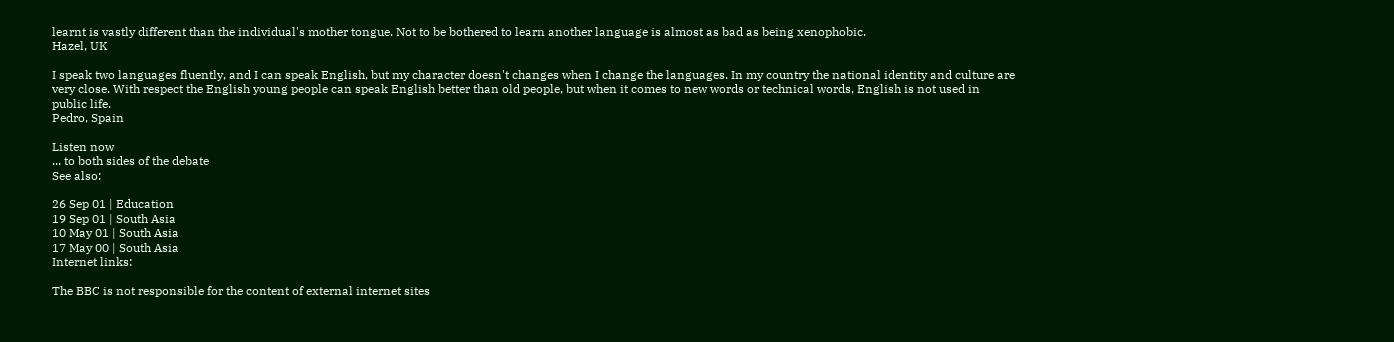learnt is vastly different than the individual's mother tongue. Not to be bothered to learn another language is almost as bad as being xenophobic.
Hazel, UK

I speak two languages fluently, and I can speak English, but my character doesn't changes when I change the languages. In my country the national identity and culture are very close. With respect the English young people can speak English better than old people, but when it comes to new words or technical words, English is not used in public life.
Pedro, Spain

Listen now
... to both sides of the debate
See also:

26 Sep 01 | Education
19 Sep 01 | South Asia
10 May 01 | South Asia
17 May 00 | South Asia
Internet links:

The BBC is not responsible for the content of external internet sites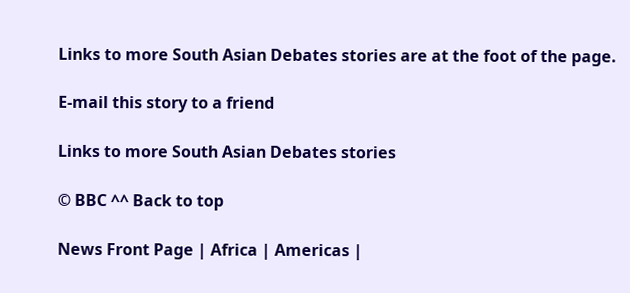Links to more South Asian Debates stories are at the foot of the page.

E-mail this story to a friend

Links to more South Asian Debates stories

© BBC ^^ Back to top

News Front Page | Africa | Americas |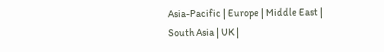Asia-Pacific | Europe | Middle East |
South Asia | UK |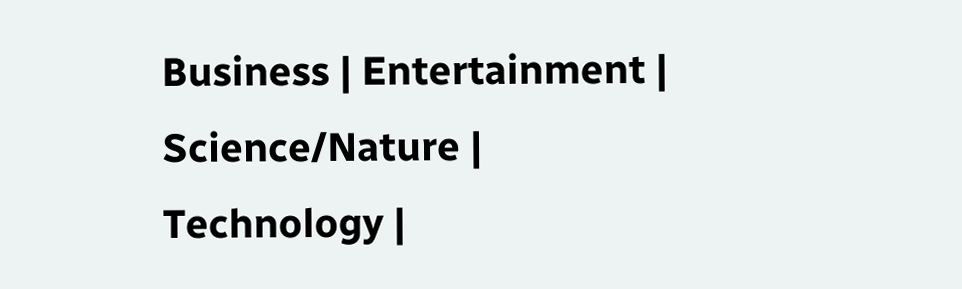Business | Entertainment | Science/Nature |
Technology |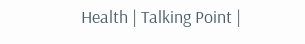Health | Talking Point |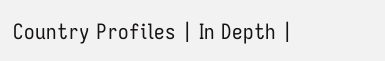Country Profiles | In Depth |